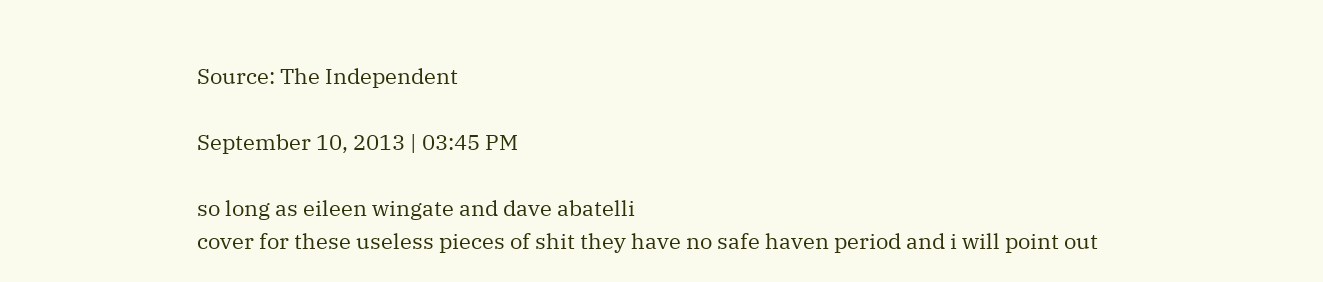Source: The Independent

September 10, 2013 | 03:45 PM

so long as eileen wingate and dave abatelli
cover for these useless pieces of shit they have no safe haven period and i will point out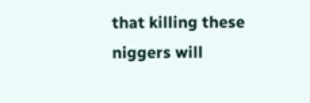that killing these niggers will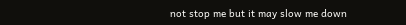not stop me but it may slow me down